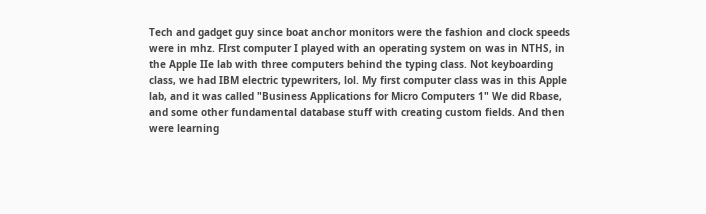Tech and gadget guy since boat anchor monitors were the fashion and clock speeds were in mhz. FIrst computer I played with an operating system on was in NTHS, in the Apple IIe lab with three computers behind the typing class. Not keyboarding class, we had IBM electric typewriters, lol. My first computer class was in this Apple lab, and it was called "Business Applications for Micro Computers 1" We did Rbase, and some other fundamental database stuff with creating custom fields. And then were learning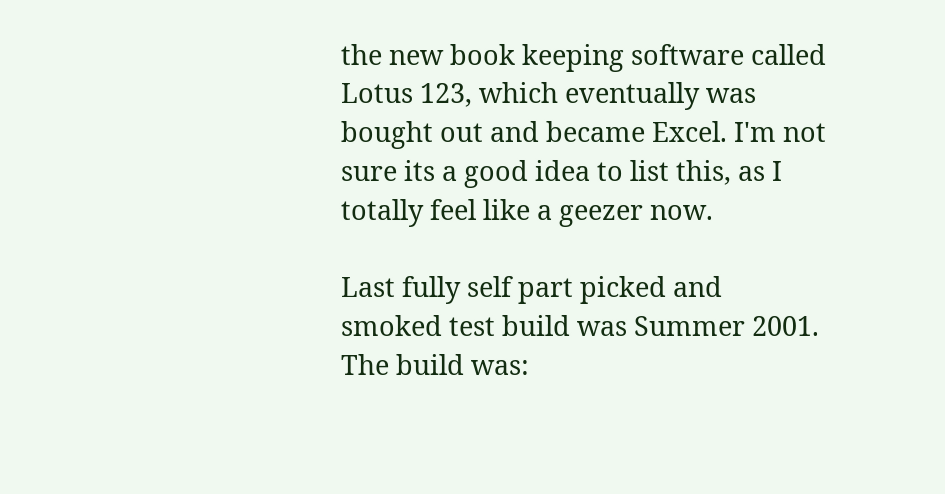the new book keeping software called Lotus 123, which eventually was bought out and became Excel. I'm not sure its a good idea to list this, as I totally feel like a geezer now.

Last fully self part picked and smoked test build was Summer 2001. The build was: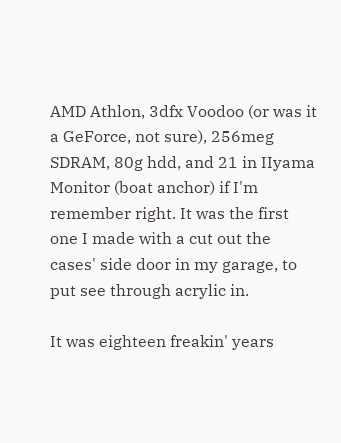AMD Athlon, 3dfx Voodoo (or was it a GeForce, not sure), 256meg SDRAM, 80g hdd, and 21 in IIyama Monitor (boat anchor) if I'm remember right. It was the first one I made with a cut out the cases' side door in my garage, to put see through acrylic in.

It was eighteen freakin' years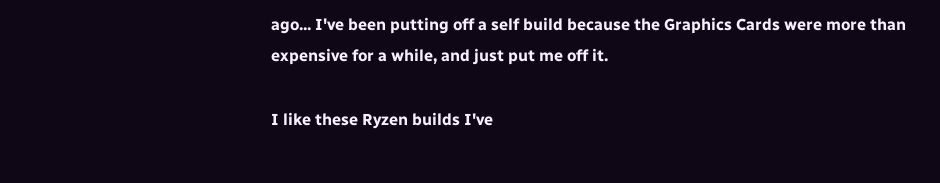ago... I've been putting off a self build because the Graphics Cards were more than expensive for a while, and just put me off it.

I like these Ryzen builds I've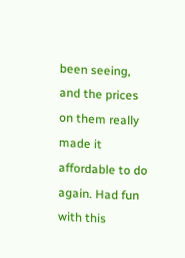been seeing, and the prices on them really made it affordable to do again. Had fun with this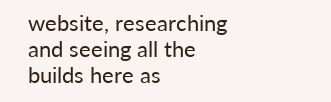website, researching and seeing all the builds here as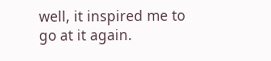well, it inspired me to go at it again.